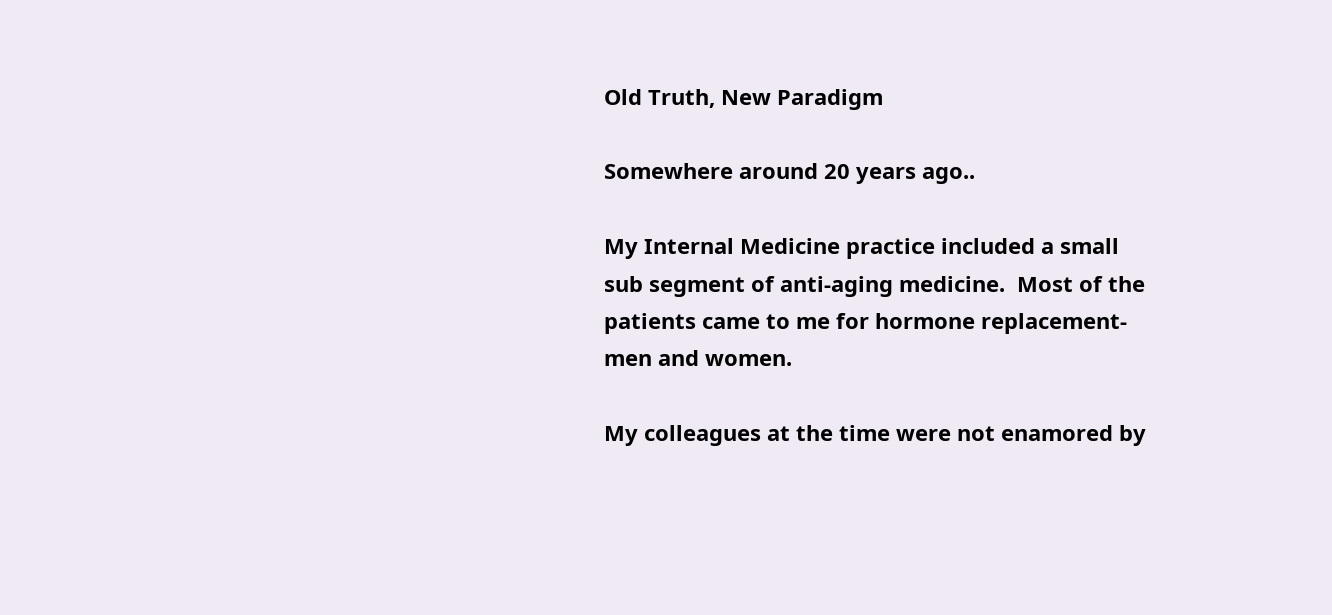Old Truth, New Paradigm

Somewhere around 20 years ago..

My Internal Medicine practice included a small sub segment of anti-aging medicine.  Most of the patients came to me for hormone replacement- men and women.

My colleagues at the time were not enamored by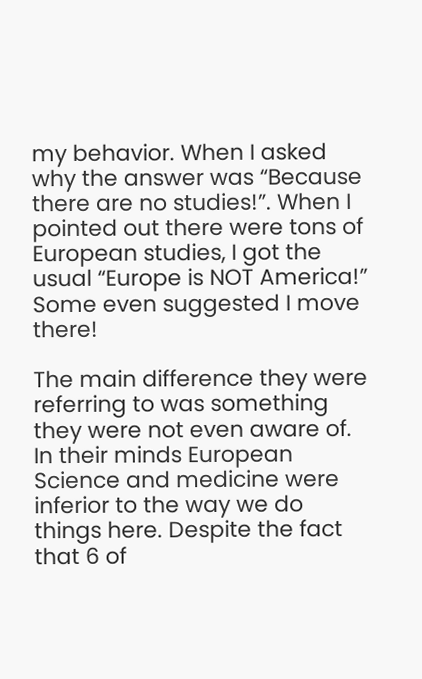my behavior. When I asked why the answer was “Because there are no studies!”. When I pointed out there were tons of European studies, I got the usual “Europe is NOT America!”  Some even suggested I move there!

The main difference they were referring to was something they were not even aware of.  In their minds European Science and medicine were inferior to the way we do things here. Despite the fact that 6 of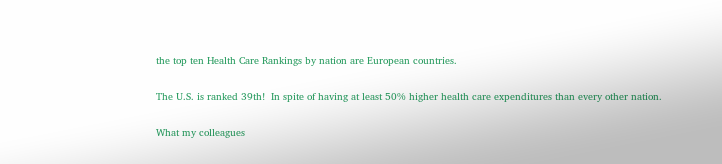the top ten Health Care Rankings by nation are European countries.

The U.S. is ranked 39th!  In spite of having at least 50% higher health care expenditures than every other nation.

What my colleagues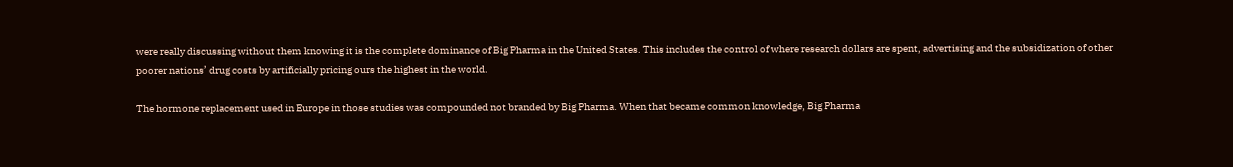were really discussing without them knowing it is the complete dominance of Big Pharma in the United States. This includes the control of where research dollars are spent, advertising and the subsidization of other poorer nations’ drug costs by artificially pricing ours the highest in the world.

The hormone replacement used in Europe in those studies was compounded not branded by Big Pharma. When that became common knowledge, Big Pharma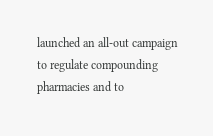launched an all-out campaign to regulate compounding pharmacies and to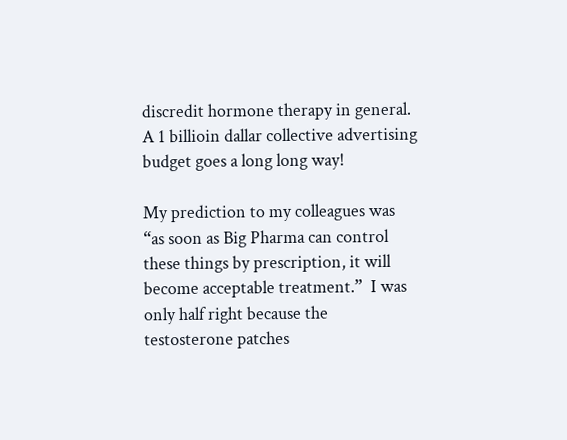discredit hormone therapy in general. A 1 billioin dallar collective advertising budget goes a long long way!

My prediction to my colleagues was “as soon as Big Pharma can control these things by prescription, it will become acceptable treatment.”  I was only half right because the testosterone patches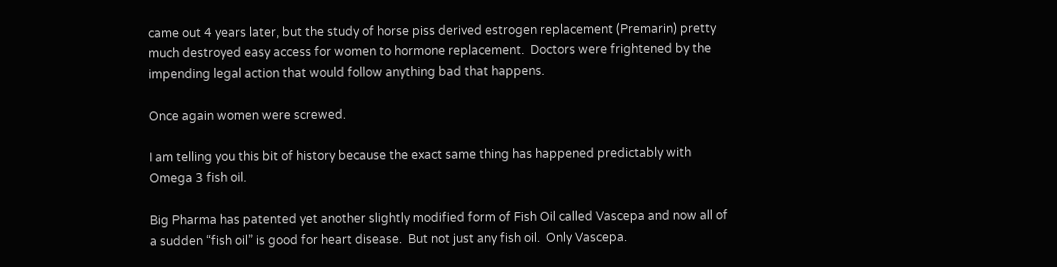came out 4 years later, but the study of horse piss derived estrogen replacement (Premarin) pretty much destroyed easy access for women to hormone replacement.  Doctors were frightened by the impending legal action that would follow anything bad that happens.

Once again women were screwed.

I am telling you this bit of history because the exact same thing has happened predictably with Omega 3 fish oil.

Big Pharma has patented yet another slightly modified form of Fish Oil called Vascepa and now all of a sudden “fish oil” is good for heart disease.  But not just any fish oil.  Only Vascepa.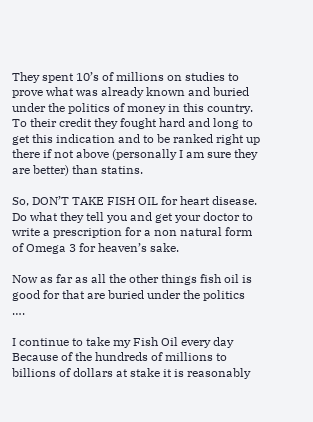They spent 10’s of millions on studies to prove what was already known and buried under the politics of money in this country.  To their credit they fought hard and long to get this indication and to be ranked right up there if not above (personally I am sure they are better) than statins.

So, DON’T TAKE FISH OIL for heart disease. Do what they tell you and get your doctor to write a prescription for a non natural form of Omega 3 for heaven’s sake.

Now as far as all the other things fish oil is good for that are buried under the politics ….

I continue to take my Fish Oil every day Because of the hundreds of millions to billions of dollars at stake it is reasonably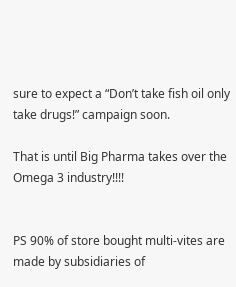sure to expect a “Don’t take fish oil only take drugs!” campaign soon.

That is until Big Pharma takes over the Omega 3 industry!!!!


PS 90% of store bought multi-vites are made by subsidiaries of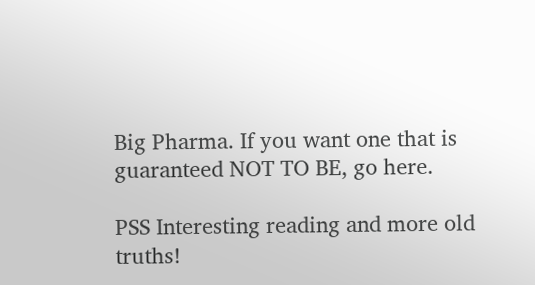Big Pharma. If you want one that is guaranteed NOT TO BE, go here.

PSS Interesting reading and more old truths!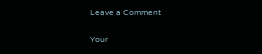Leave a Comment

Your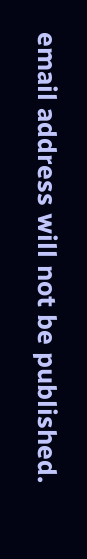email address will not be published.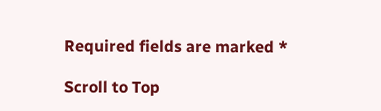Required fields are marked *

Scroll to Top